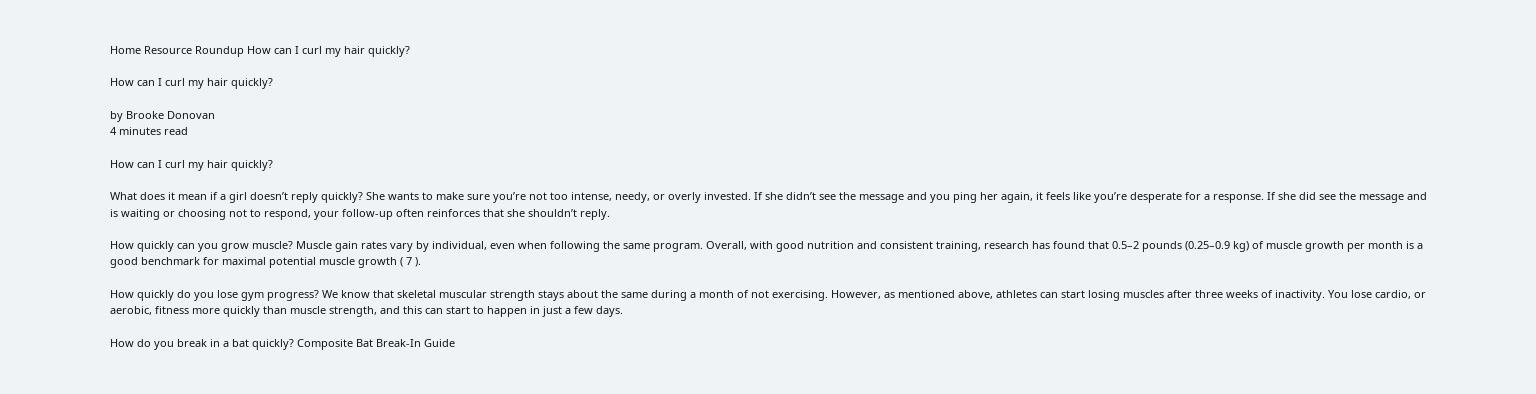Home Resource Roundup How can I curl my hair quickly?

How can I curl my hair quickly?

by Brooke Donovan
4 minutes read

How can I curl my hair quickly?

What does it mean if a girl doesn’t reply quickly? She wants to make sure you’re not too intense, needy, or overly invested. If she didn’t see the message and you ping her again, it feels like you’re desperate for a response. If she did see the message and is waiting or choosing not to respond, your follow-up often reinforces that she shouldn’t reply.

How quickly can you grow muscle? Muscle gain rates vary by individual, even when following the same program. Overall, with good nutrition and consistent training, research has found that 0.5–2 pounds (0.25–0.9 kg) of muscle growth per month is a good benchmark for maximal potential muscle growth ( 7 ).

How quickly do you lose gym progress? We know that skeletal muscular strength stays about the same during a month of not exercising. However, as mentioned above, athletes can start losing muscles after three weeks of inactivity. You lose cardio, or aerobic, fitness more quickly than muscle strength, and this can start to happen in just a few days.

How do you break in a bat quickly? Composite Bat Break-In Guide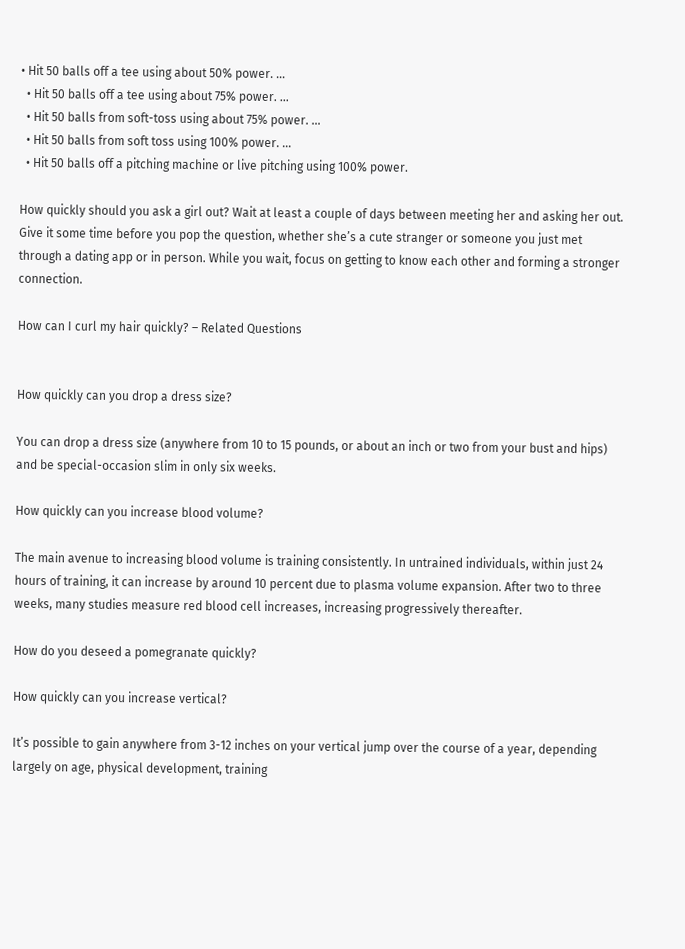• Hit 50 balls off a tee using about 50% power. …
  • Hit 50 balls off a tee using about 75% power. …
  • Hit 50 balls from soft-toss using about 75% power. …
  • Hit 50 balls from soft toss using 100% power. …
  • Hit 50 balls off a pitching machine or live pitching using 100% power.

How quickly should you ask a girl out? Wait at least a couple of days between meeting her and asking her out. Give it some time before you pop the question, whether she’s a cute stranger or someone you just met through a dating app or in person. While you wait, focus on getting to know each other and forming a stronger connection.

How can I curl my hair quickly? – Related Questions


How quickly can you drop a dress size?

You can drop a dress size (anywhere from 10 to 15 pounds, or about an inch or two from your bust and hips) and be special-occasion slim in only six weeks.

How quickly can you increase blood volume?

The main avenue to increasing blood volume is training consistently. In untrained individuals, within just 24 hours of training, it can increase by around 10 percent due to plasma volume expansion. After two to three weeks, many studies measure red blood cell increases, increasing progressively thereafter.

How do you deseed a pomegranate quickly?

How quickly can you increase vertical?

It’s possible to gain anywhere from 3-12 inches on your vertical jump over the course of a year, depending largely on age, physical development, training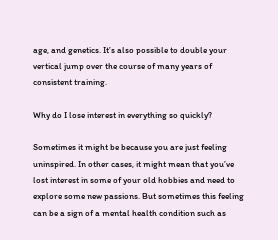age, and genetics. It’s also possible to double your vertical jump over the course of many years of consistent training.

Why do I lose interest in everything so quickly?

Sometimes it might be because you are just feeling uninspired. In other cases, it might mean that you’ve lost interest in some of your old hobbies and need to explore some new passions. But sometimes this feeling can be a sign of a mental health condition such as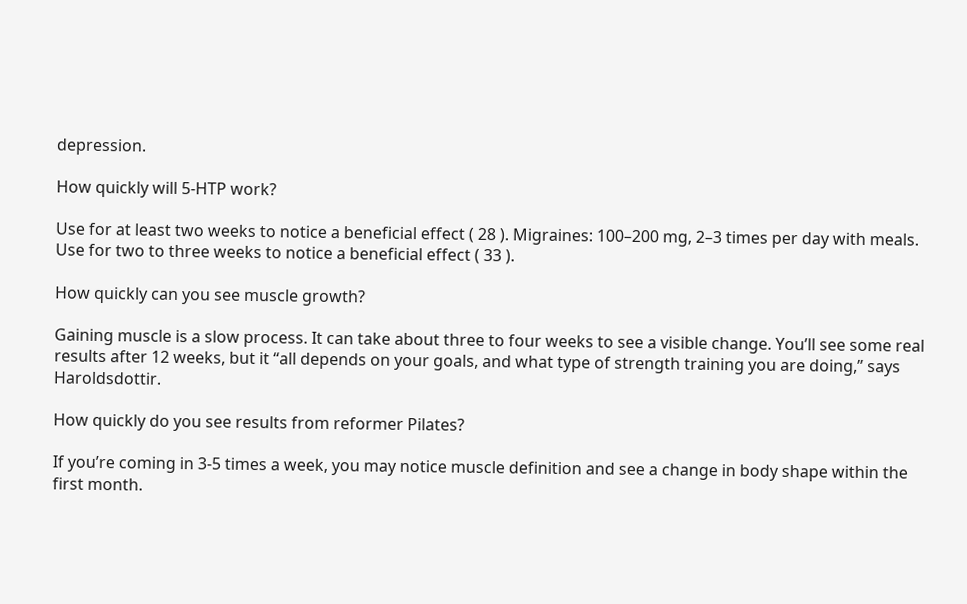depression.

How quickly will 5-HTP work?

Use for at least two weeks to notice a beneficial effect ( 28 ). Migraines: 100–200 mg, 2–3 times per day with meals. Use for two to three weeks to notice a beneficial effect ( 33 ).

How quickly can you see muscle growth?

Gaining muscle is a slow process. It can take about three to four weeks to see a visible change. You’ll see some real results after 12 weeks, but it “all depends on your goals, and what type of strength training you are doing,” says Haroldsdottir.

How quickly do you see results from reformer Pilates?

If you’re coming in 3-5 times a week, you may notice muscle definition and see a change in body shape within the first month.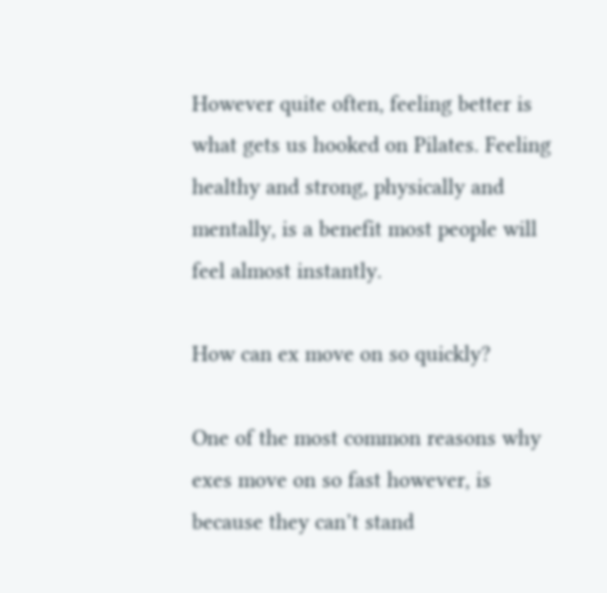However quite often, feeling better is what gets us hooked on Pilates. Feeling healthy and strong, physically and mentally, is a benefit most people will feel almost instantly.

How can ex move on so quickly?

One of the most common reasons why exes move on so fast however, is because they can’t stand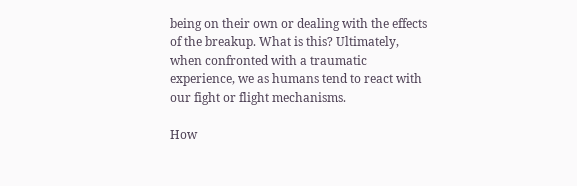being on their own or dealing with the effects of the breakup. What is this? Ultimately, when confronted with a traumatic experience, we as humans tend to react with our fight or flight mechanisms.

How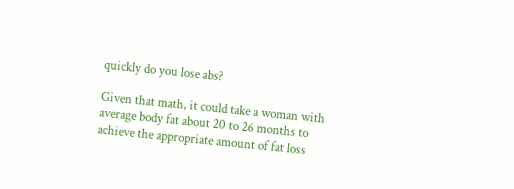quickly do you lose abs?

Given that math, it could take a woman with average body fat about 20 to 26 months to achieve the appropriate amount of fat loss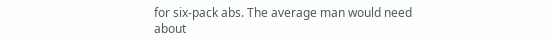for six-pack abs. The average man would need about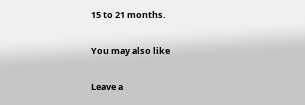15 to 21 months.

You may also like

Leave a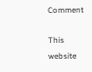Comment

This website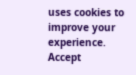uses cookies to improve your experience. Accept